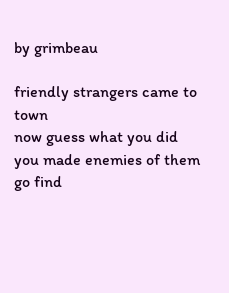by grimbeau

friendly strangers came to town
now guess what you did
you made enemies of them
go find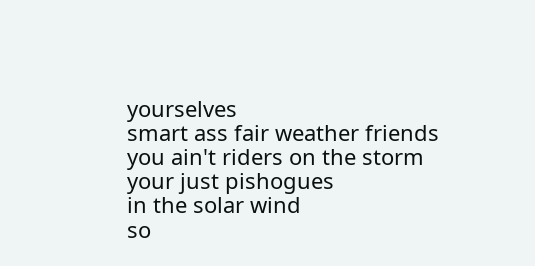yourselves
smart ass fair weather friends
you ain't riders on the storm
your just pishogues
in the solar wind
so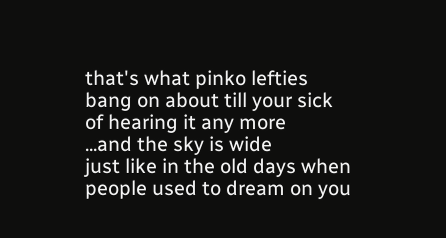that's what pinko lefties
bang on about till your sick
of hearing it any more
...and the sky is wide
just like in the old days when
people used to dream on you